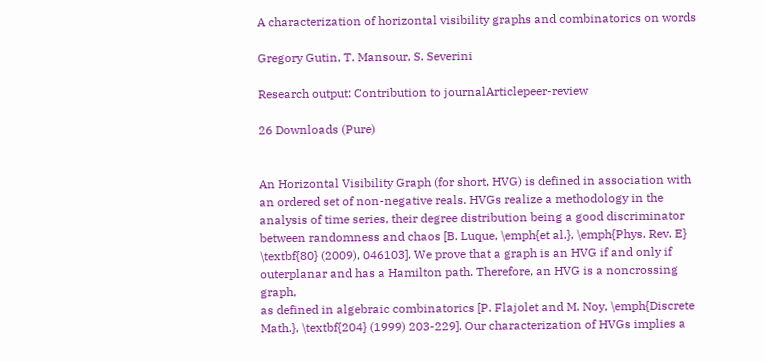A characterization of horizontal visibility graphs and combinatorics on words

Gregory Gutin, T. Mansour, S. Severini

Research output: Contribution to journalArticlepeer-review

26 Downloads (Pure)


An Horizontal Visibility Graph (for short, HVG) is defined in association with
an ordered set of non-negative reals. HVGs realize a methodology in the
analysis of time series, their degree distribution being a good discriminator
between randomness and chaos [B. Luque, \emph{et al.}, \emph{Phys. Rev. E}
\textbf{80} (2009), 046103]. We prove that a graph is an HVG if and only if
outerplanar and has a Hamilton path. Therefore, an HVG is a noncrossing graph,
as defined in algebraic combinatorics [P. Flajolet and M. Noy, \emph{Discrete
Math.}, \textbf{204} (1999) 203-229]. Our characterization of HVGs implies a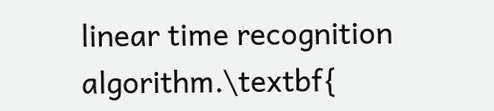linear time recognition algorithm.\textbf{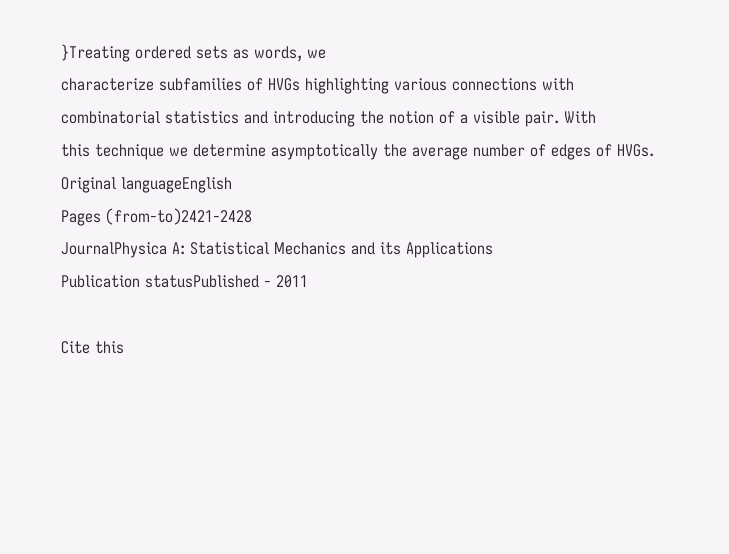}Treating ordered sets as words, we
characterize subfamilies of HVGs highlighting various connections with
combinatorial statistics and introducing the notion of a visible pair. With
this technique we determine asymptotically the average number of edges of HVGs.
Original languageEnglish
Pages (from-to)2421-2428
JournalPhysica A: Statistical Mechanics and its Applications
Publication statusPublished - 2011

Cite this